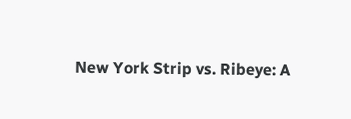New York Strip vs. Ribeye: A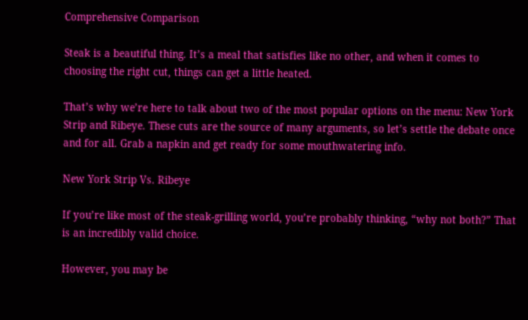Comprehensive Comparison

Steak is a beautiful thing. It’s a meal that satisfies like no other, and when it comes to choosing the right cut, things can get a little heated.

That’s why we’re here to talk about two of the most popular options on the menu: New York Strip and Ribeye. These cuts are the source of many arguments, so let’s settle the debate once and for all. Grab a napkin and get ready for some mouthwatering info.

New York Strip Vs. Ribeye

If you’re like most of the steak-grilling world, you’re probably thinking, “why not both?” That is an incredibly valid choice.

However, you may be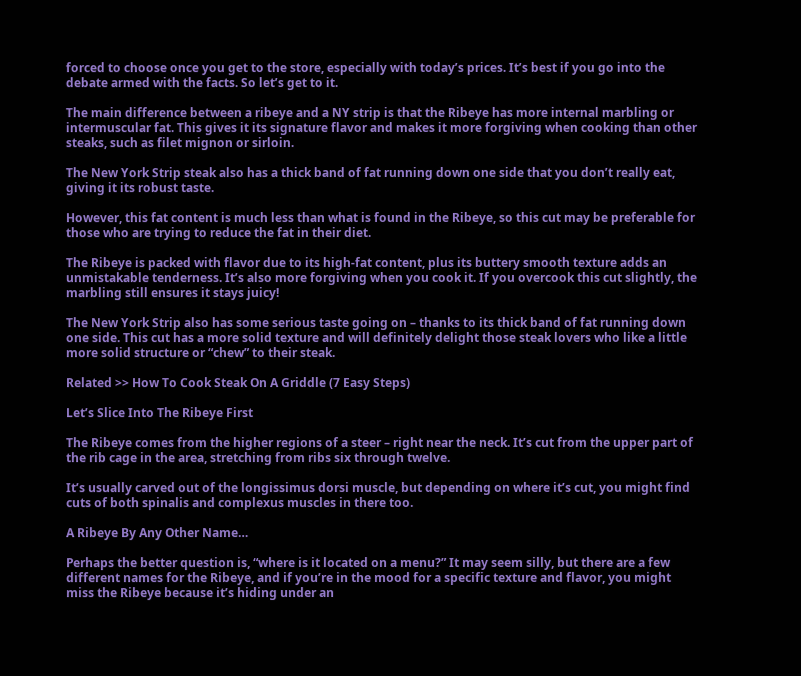forced to choose once you get to the store, especially with today’s prices. It’s best if you go into the debate armed with the facts. So let’s get to it.

The main difference between a ribeye and a NY strip is that the Ribeye has more internal marbling or intermuscular fat. This gives it its signature flavor and makes it more forgiving when cooking than other steaks, such as filet mignon or sirloin.

The New York Strip steak also has a thick band of fat running down one side that you don’t really eat, giving it its robust taste.

However, this fat content is much less than what is found in the Ribeye, so this cut may be preferable for those who are trying to reduce the fat in their diet.

The Ribeye is packed with flavor due to its high-fat content, plus its buttery smooth texture adds an unmistakable tenderness. It’s also more forgiving when you cook it. If you overcook this cut slightly, the marbling still ensures it stays juicy!

The New York Strip also has some serious taste going on – thanks to its thick band of fat running down one side. This cut has a more solid texture and will definitely delight those steak lovers who like a little more solid structure or “chew” to their steak.

Related >> How To Cook Steak On A Griddle (7 Easy Steps)

Let’s Slice Into The Ribeye First

The Ribeye comes from the higher regions of a steer – right near the neck. It’s cut from the upper part of the rib cage in the area, stretching from ribs six through twelve.

It’s usually carved out of the longissimus dorsi muscle, but depending on where it’s cut, you might find cuts of both spinalis and complexus muscles in there too.

A Ribeye By Any Other Name…

Perhaps the better question is, “where is it located on a menu?” It may seem silly, but there are a few different names for the Ribeye, and if you’re in the mood for a specific texture and flavor, you might miss the Ribeye because it’s hiding under an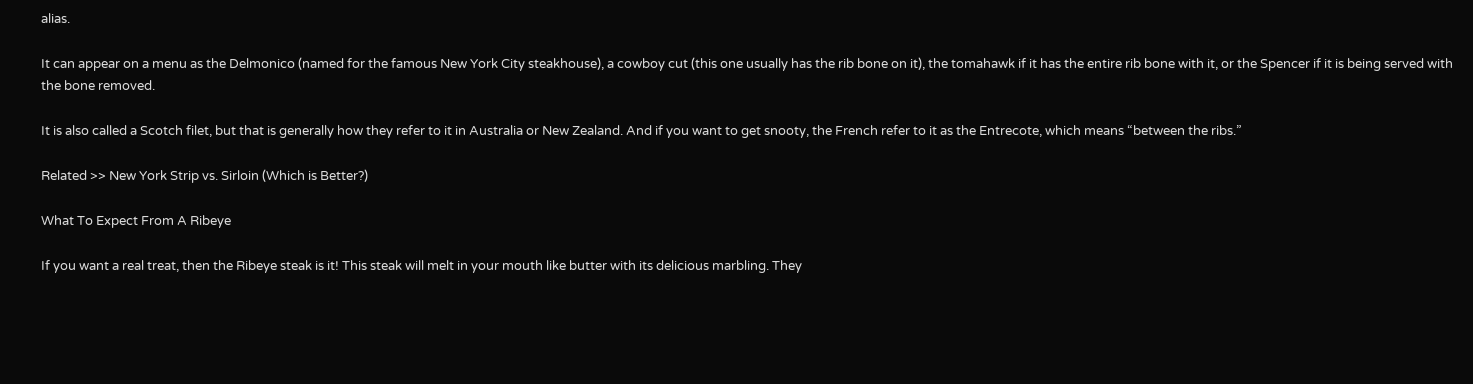alias.

It can appear on a menu as the Delmonico (named for the famous New York City steakhouse), a cowboy cut (this one usually has the rib bone on it), the tomahawk if it has the entire rib bone with it, or the Spencer if it is being served with the bone removed.

It is also called a Scotch filet, but that is generally how they refer to it in Australia or New Zealand. And if you want to get snooty, the French refer to it as the Entrecote, which means “between the ribs.”

Related >> New York Strip vs. Sirloin (Which is Better?)

What To Expect From A Ribeye

If you want a real treat, then the Ribeye steak is it! This steak will melt in your mouth like butter with its delicious marbling. They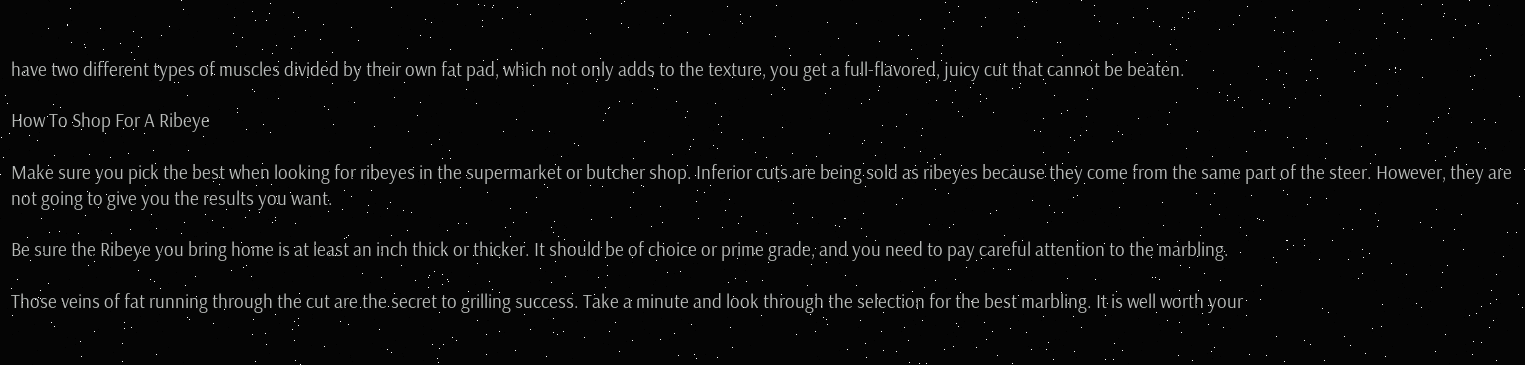have two different types of muscles divided by their own fat pad, which not only adds to the texture, you get a full-flavored, juicy cut that cannot be beaten.

How To Shop For A Ribeye

Make sure you pick the best when looking for ribeyes in the supermarket or butcher shop. Inferior cuts are being sold as ribeyes because they come from the same part of the steer. However, they are not going to give you the results you want.

Be sure the Ribeye you bring home is at least an inch thick or thicker. It should be of choice or prime grade, and you need to pay careful attention to the marbling.

Those veins of fat running through the cut are the secret to grilling success. Take a minute and look through the selection for the best marbling. It is well worth your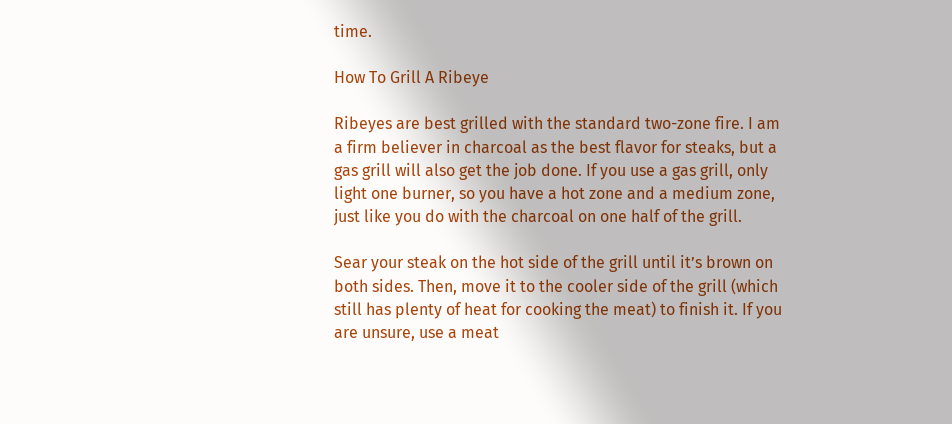time.

How To Grill A Ribeye

Ribeyes are best grilled with the standard two-zone fire. I am a firm believer in charcoal as the best flavor for steaks, but a gas grill will also get the job done. If you use a gas grill, only light one burner, so you have a hot zone and a medium zone, just like you do with the charcoal on one half of the grill.

Sear your steak on the hot side of the grill until it’s brown on both sides. Then, move it to the cooler side of the grill (which still has plenty of heat for cooking the meat) to finish it. If you are unsure, use a meat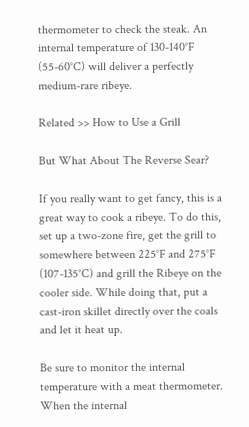thermometer to check the steak. An internal temperature of 130-140°F (55-60°C) will deliver a perfectly medium-rare ribeye.

Related >> How to Use a Grill

But What About The Reverse Sear?

If you really want to get fancy, this is a great way to cook a ribeye. To do this, set up a two-zone fire, get the grill to somewhere between 225°F and 275°F (107-135°C) and grill the Ribeye on the cooler side. While doing that, put a cast-iron skillet directly over the coals and let it heat up.

Be sure to monitor the internal temperature with a meat thermometer. When the internal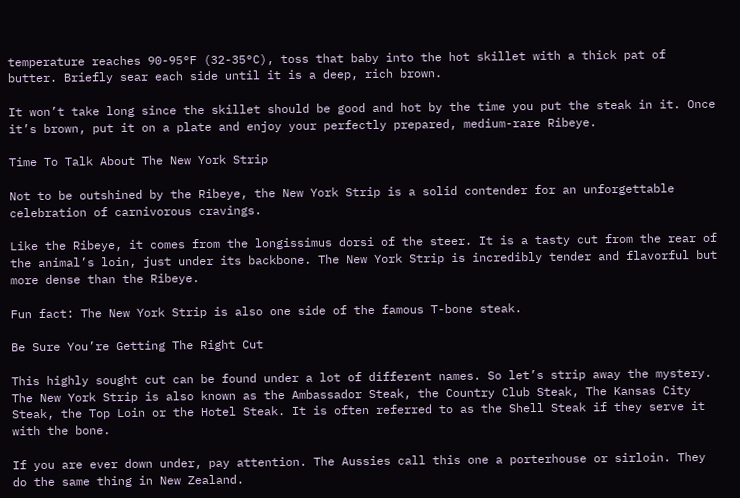temperature reaches 90-95°F (32-35°C), toss that baby into the hot skillet with a thick pat of butter. Briefly sear each side until it is a deep, rich brown.

It won’t take long since the skillet should be good and hot by the time you put the steak in it. Once it’s brown, put it on a plate and enjoy your perfectly prepared, medium-rare Ribeye.

Time To Talk About The New York Strip

Not to be outshined by the Ribeye, the New York Strip is a solid contender for an unforgettable celebration of carnivorous cravings.

Like the Ribeye, it comes from the longissimus dorsi of the steer. It is a tasty cut from the rear of the animal’s loin, just under its backbone. The New York Strip is incredibly tender and flavorful but more dense than the Ribeye.

Fun fact: The New York Strip is also one side of the famous T-bone steak.

Be Sure You’re Getting The Right Cut

This highly sought cut can be found under a lot of different names. So let’s strip away the mystery. The New York Strip is also known as the Ambassador Steak, the Country Club Steak, The Kansas City Steak, the Top Loin or the Hotel Steak. It is often referred to as the Shell Steak if they serve it with the bone.

If you are ever down under, pay attention. The Aussies call this one a porterhouse or sirloin. They do the same thing in New Zealand.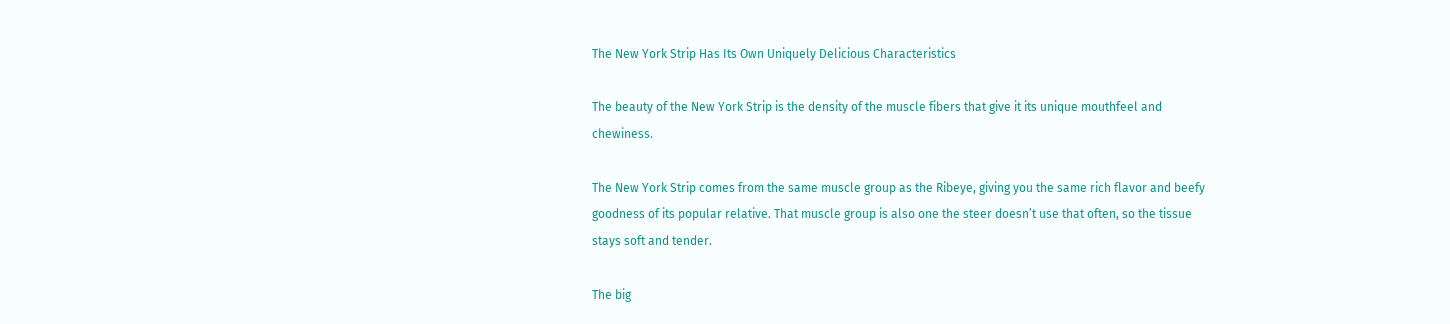The New York Strip Has Its Own Uniquely Delicious Characteristics

The beauty of the New York Strip is the density of the muscle fibers that give it its unique mouthfeel and chewiness.

The New York Strip comes from the same muscle group as the Ribeye, giving you the same rich flavor and beefy goodness of its popular relative. That muscle group is also one the steer doesn’t use that often, so the tissue stays soft and tender.

The big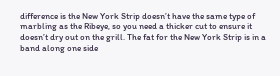difference is the New York Strip doesn’t have the same type of marbling as the Ribeye, so you need a thicker cut to ensure it doesn’t dry out on the grill. The fat for the New York Strip is in a band along one side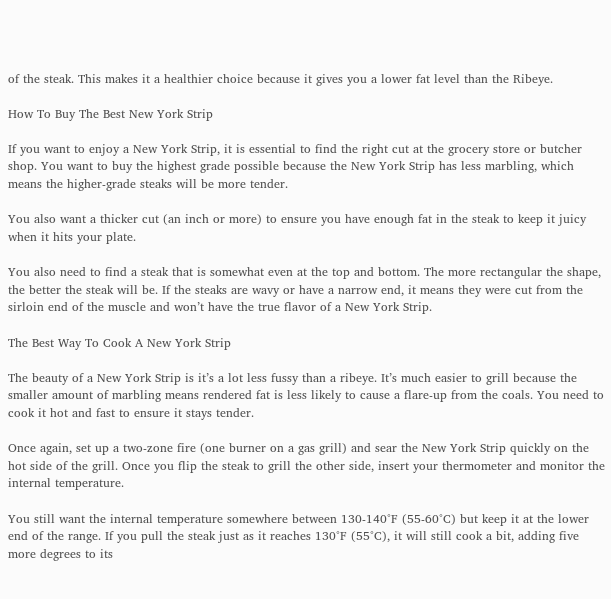of the steak. This makes it a healthier choice because it gives you a lower fat level than the Ribeye.

How To Buy The Best New York Strip

If you want to enjoy a New York Strip, it is essential to find the right cut at the grocery store or butcher shop. You want to buy the highest grade possible because the New York Strip has less marbling, which means the higher-grade steaks will be more tender.

You also want a thicker cut (an inch or more) to ensure you have enough fat in the steak to keep it juicy when it hits your plate.

You also need to find a steak that is somewhat even at the top and bottom. The more rectangular the shape, the better the steak will be. If the steaks are wavy or have a narrow end, it means they were cut from the sirloin end of the muscle and won’t have the true flavor of a New York Strip.

The Best Way To Cook A New York Strip

The beauty of a New York Strip is it’s a lot less fussy than a ribeye. It’s much easier to grill because the smaller amount of marbling means rendered fat is less likely to cause a flare-up from the coals. You need to cook it hot and fast to ensure it stays tender.

Once again, set up a two-zone fire (one burner on a gas grill) and sear the New York Strip quickly on the hot side of the grill. Once you flip the steak to grill the other side, insert your thermometer and monitor the internal temperature.

You still want the internal temperature somewhere between 130-140°F (55-60°C) but keep it at the lower end of the range. If you pull the steak just as it reaches 130°F (55°C), it will still cook a bit, adding five more degrees to its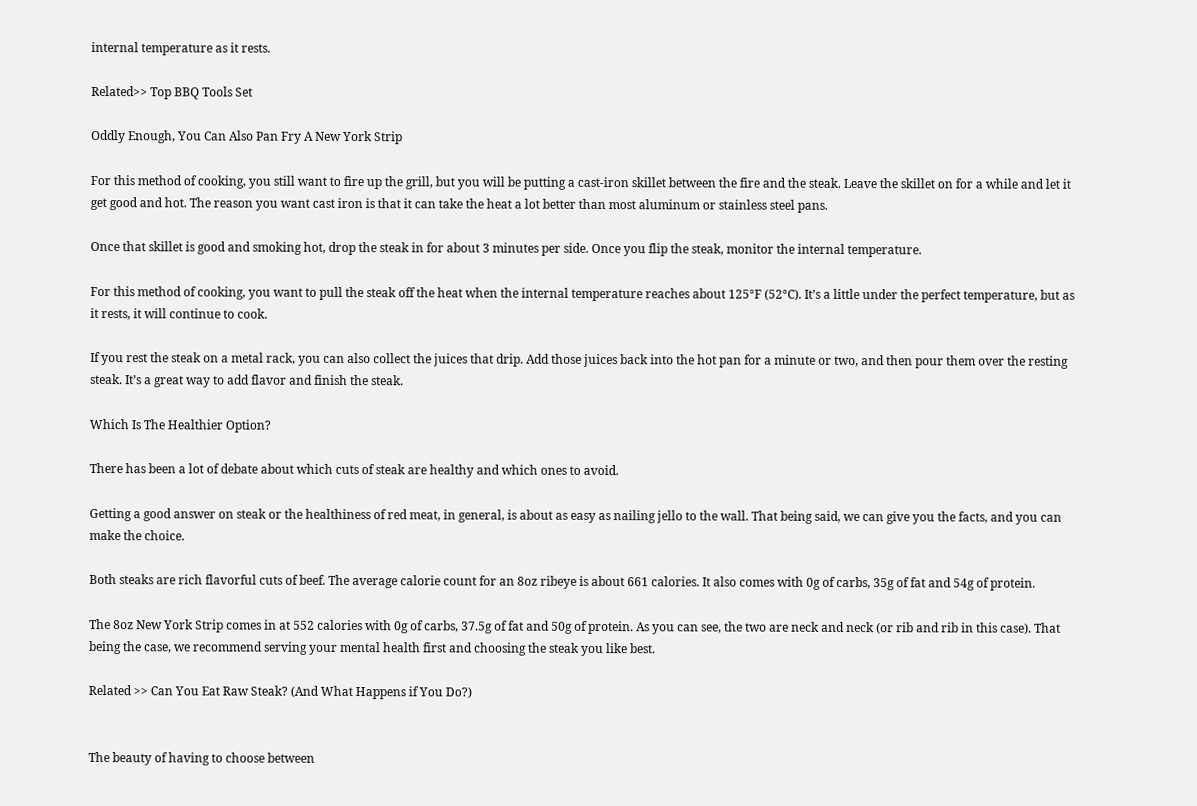internal temperature as it rests.

Related>> Top BBQ Tools Set

Oddly Enough, You Can Also Pan Fry A New York Strip

For this method of cooking, you still want to fire up the grill, but you will be putting a cast-iron skillet between the fire and the steak. Leave the skillet on for a while and let it get good and hot. The reason you want cast iron is that it can take the heat a lot better than most aluminum or stainless steel pans.

Once that skillet is good and smoking hot, drop the steak in for about 3 minutes per side. Once you flip the steak, monitor the internal temperature.

For this method of cooking, you want to pull the steak off the heat when the internal temperature reaches about 125°F (52°C). It’s a little under the perfect temperature, but as it rests, it will continue to cook.

If you rest the steak on a metal rack, you can also collect the juices that drip. Add those juices back into the hot pan for a minute or two, and then pour them over the resting steak. It’s a great way to add flavor and finish the steak.

Which Is The Healthier Option?

There has been a lot of debate about which cuts of steak are healthy and which ones to avoid.

Getting a good answer on steak or the healthiness of red meat, in general, is about as easy as nailing jello to the wall. That being said, we can give you the facts, and you can make the choice.

Both steaks are rich flavorful cuts of beef. The average calorie count for an 8oz ribeye is about 661 calories. It also comes with 0g of carbs, 35g of fat and 54g of protein.

The 8oz New York Strip comes in at 552 calories with 0g of carbs, 37.5g of fat and 50g of protein. As you can see, the two are neck and neck (or rib and rib in this case). That being the case, we recommend serving your mental health first and choosing the steak you like best.

Related >> Can You Eat Raw Steak? (And What Happens if You Do?)


The beauty of having to choose between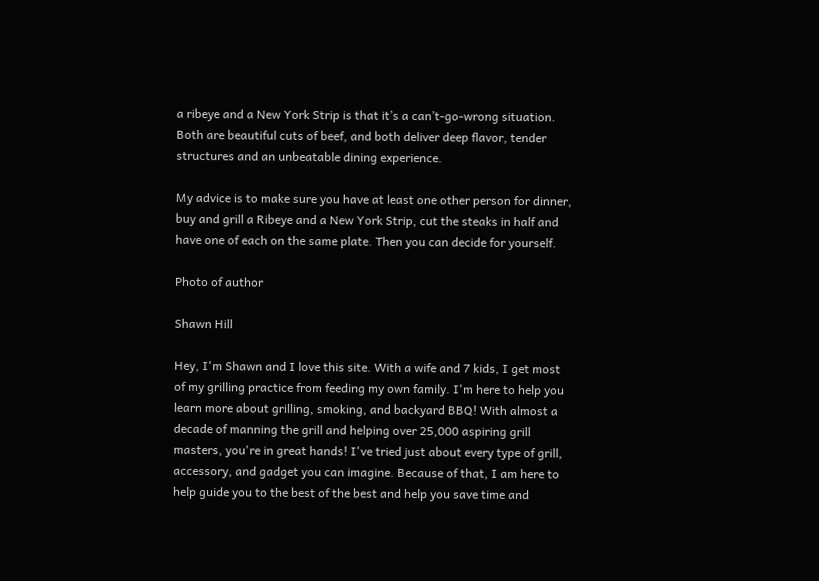a ribeye and a New York Strip is that it’s a can’t-go-wrong situation. Both are beautiful cuts of beef, and both deliver deep flavor, tender structures and an unbeatable dining experience.

My advice is to make sure you have at least one other person for dinner, buy and grill a Ribeye and a New York Strip, cut the steaks in half and have one of each on the same plate. Then you can decide for yourself.

Photo of author

Shawn Hill

Hey, I'm Shawn and I love this site. With a wife and 7 kids, I get most of my grilling practice from feeding my own family. I'm here to help you learn more about grilling, smoking, and backyard BBQ! With almost a decade of manning the grill and helping over 25,000 aspiring grill masters, you're in great hands! I've tried just about every type of grill, accessory, and gadget you can imagine. Because of that, I am here to help guide you to the best of the best and help you save time and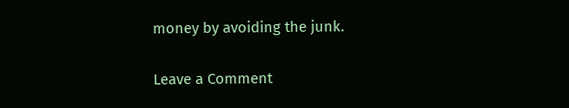money by avoiding the junk.

Leave a Comment